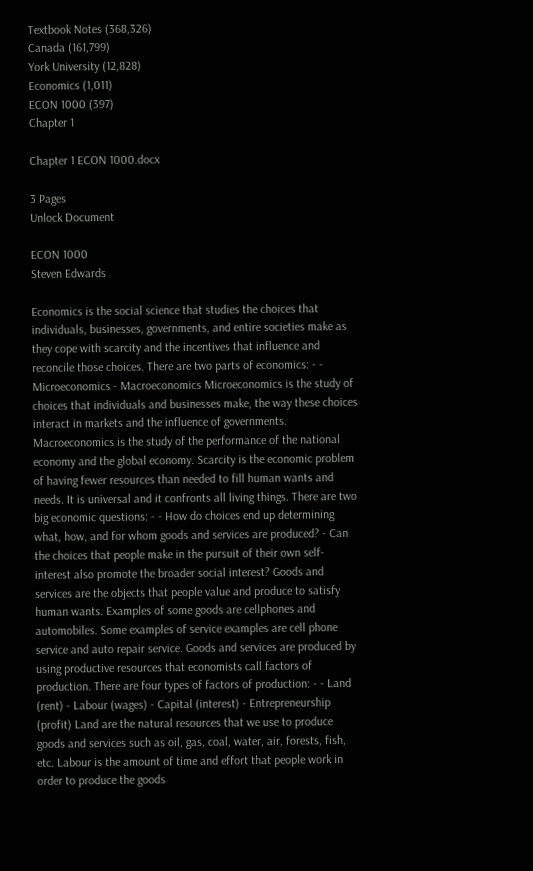Textbook Notes (368,326)
Canada (161,799)
York University (12,828)
Economics (1,011)
ECON 1000 (397)
Chapter 1

Chapter 1 ECON 1000.docx

3 Pages
Unlock Document

ECON 1000
Steven Edwards

Economics is the social science that studies the choices that individuals, businesses, governments, and entire societies make as they cope with scarcity and the incentives that influence and reconcile those choices. There are two parts of economics: - - Microeconomics - Macroeconomics Microeconomics is the study of choices that individuals and businesses make, the way these choices interact in markets and the influence of governments. Macroeconomics is the study of the performance of the national economy and the global economy. Scarcity is the economic problem of having fewer resources than needed to fill human wants and needs. It is universal and it confronts all living things. There are two big economic questions: - - How do choices end up determining what, how, and for whom goods and services are produced? - Can the choices that people make in the pursuit of their own self-interest also promote the broader social interest? Goods and services are the objects that people value and produce to satisfy human wants. Examples of some goods are cellphones and automobiles. Some examples of service examples are cell phone service and auto repair service. Goods and services are produced by using productive resources that economists call factors of production. There are four types of factors of production: - - Land (rent) - Labour (wages) - Capital (interest) - Entrepreneurship (profit) Land are the natural resources that we use to produce goods and services such as oil, gas, coal, water, air, forests, fish, etc. Labour is the amount of time and effort that people work in order to produce the goods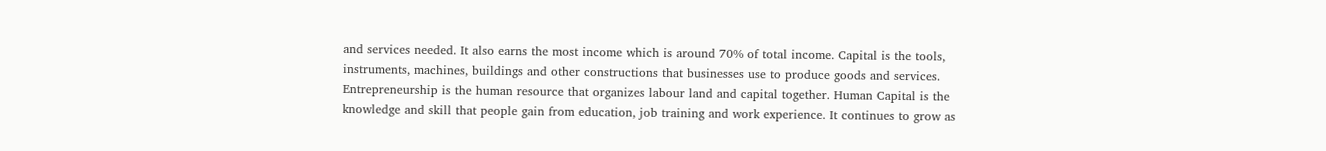and services needed. It also earns the most income which is around 70% of total income. Capital is the tools, instruments, machines, buildings and other constructions that businesses use to produce goods and services. Entrepreneurship is the human resource that organizes labour land and capital together. Human Capital is the knowledge and skill that people gain from education, job training and work experience. It continues to grow as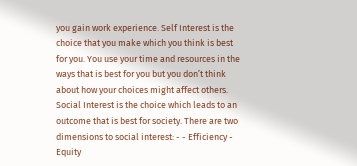you gain work experience. Self Interest is the choice that you make which you think is best for you. You use your time and resources in the ways that is best for you but you don’t think about how your choices might affect others. Social Interest is the choice which leads to an outcome that is best for society. There are two dimensions to social interest: - - Efficiency - Equity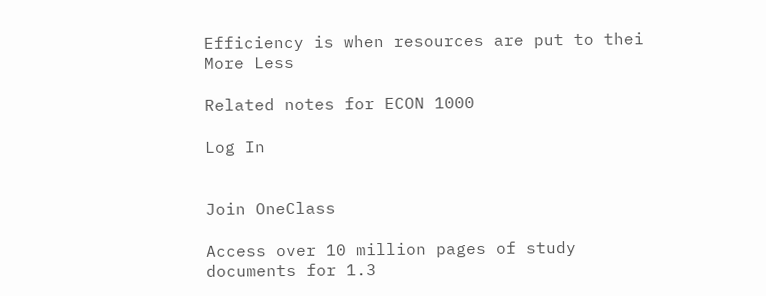Efficiency is when resources are put to thei
More Less

Related notes for ECON 1000

Log In


Join OneClass

Access over 10 million pages of study
documents for 1.3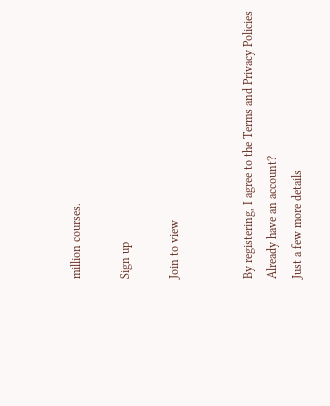million courses.

Sign up

Join to view


By registering, I agree to the Terms and Privacy Policies
Already have an account?
Just a few more details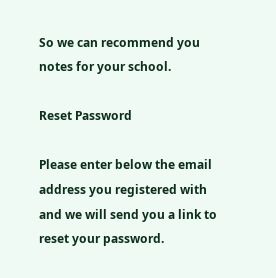So we can recommend you notes for your school.

Reset Password

Please enter below the email address you registered with and we will send you a link to reset your password.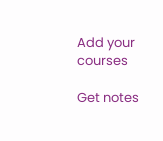Add your courses

Get notes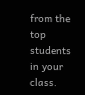from the top students in your class.